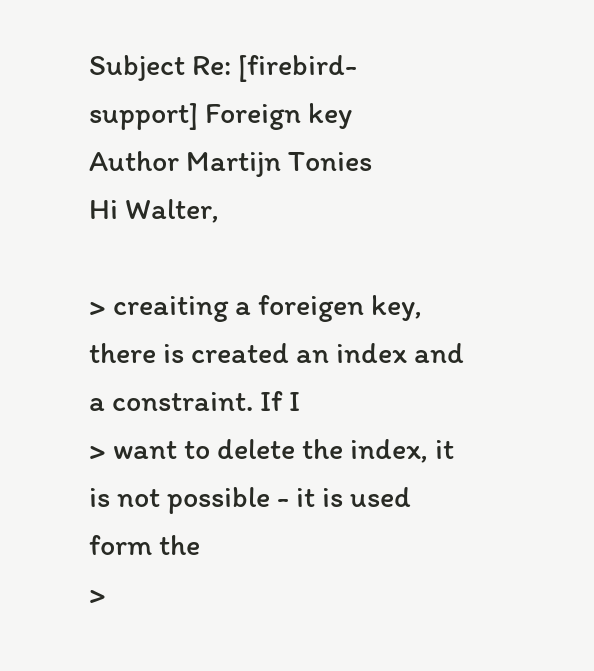Subject Re: [firebird-support] Foreign key
Author Martijn Tonies
Hi Walter,

> creaiting a foreigen key, there is created an index and a constraint. If I
> want to delete the index, it is not possible - it is used form the
>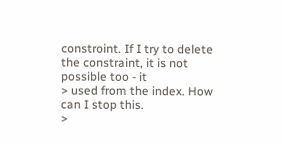constroint. If I try to delete the constraint, it is not possible too - it
> used from the index. How can I stop this.
>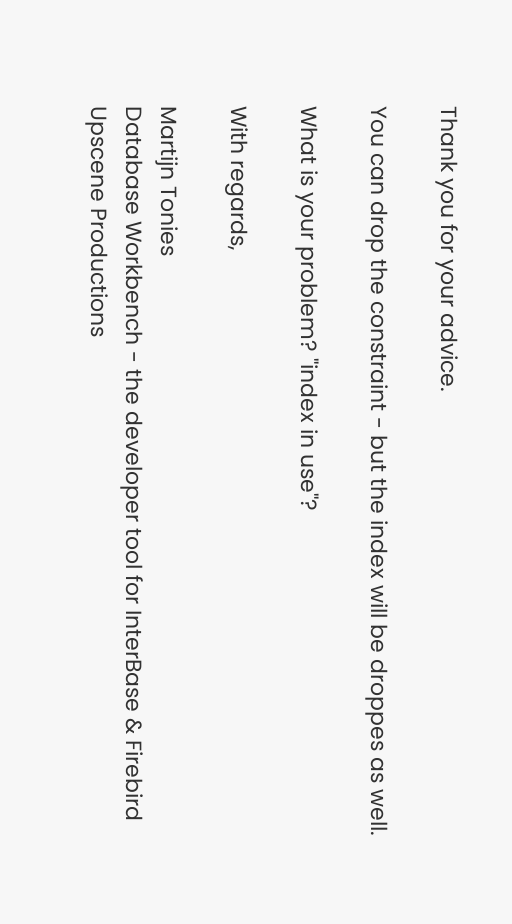Thank you for your advice.

You can drop the constraint - but the index will be droppes as well.

What is your problem? "index in use"?

With regards,

Martijn Tonies
Database Workbench - the developer tool for InterBase & Firebird
Upscene Productions